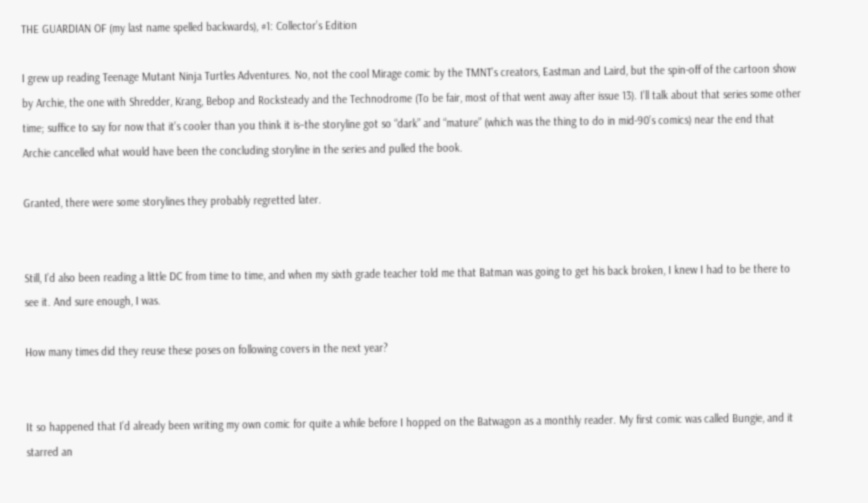THE GUARDIAN OF (my last name spelled backwards), #1: Collector’s Edition

I grew up reading Teenage Mutant Ninja Turtles Adventures. No, not the cool Mirage comic by the TMNT’s creators, Eastman and Laird, but the spin-off of the cartoon show by Archie, the one with Shredder, Krang, Bebop and Rocksteady and the Technodrome (To be fair, most of that went away after issue 13). I’ll talk about that series some other time; suffice to say for now that it’s cooler than you think it is–the storyline got so “dark” and “mature” (which was the thing to do in mid-90’s comics) near the end that Archie cancelled what would have been the concluding storyline in the series and pulled the book.

Granted, there were some storylines they probably regretted later.


Still, I’d also been reading a little DC from time to time, and when my sixth grade teacher told me that Batman was going to get his back broken, I knew I had to be there to see it. And sure enough, I was.

How many times did they reuse these poses on following covers in the next year?


It so happened that I’d already been writing my own comic for quite a while before I hopped on the Batwagon as a monthly reader. My first comic was called Bungie, and it starred an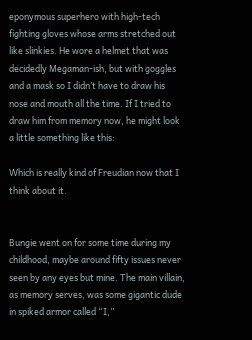eponymous superhero with high-tech fighting gloves whose arms stretched out like slinkies. He wore a helmet that was decidedly Megaman-ish, but with goggles and a mask so I didn’t have to draw his nose and mouth all the time. If I tried to draw him from memory now, he might look a little something like this:

Which is really kind of Freudian now that I think about it.


Bungie went on for some time during my childhood, maybe around fifty issues never seen by any eyes but mine. The main villain, as memory serves, was some gigantic dude in spiked armor called “I,”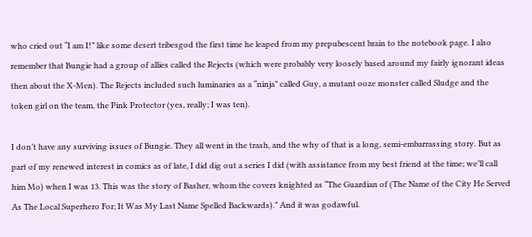who cried out “I am I!” like some desert tribesgod the first time he leaped from my prepubescent brain to the notebook page. I also remember that Bungie had a group of allies called the Rejects (which were probably very loosely based around my fairly ignorant ideas then about the X-Men). The Rejects included such luminaries as a “ninja” called Guy, a mutant ooze monster called Sludge and the token girl on the team, the Pink Protector (yes, really; I was ten).

I don’t have any surviving issues of Bungie. They all went in the trash, and the why of that is a long, semi-embarrassing story. But as part of my renewed interest in comics as of late, I did dig out a series I did (with assistance from my best friend at the time; we’ll call him Mo) when I was 13. This was the story of Basher, whom the covers knighted as “The Guardian of (The Name of the City He Served As The Local Superhero For; It Was My Last Name Spelled Backwards).” And it was godawful.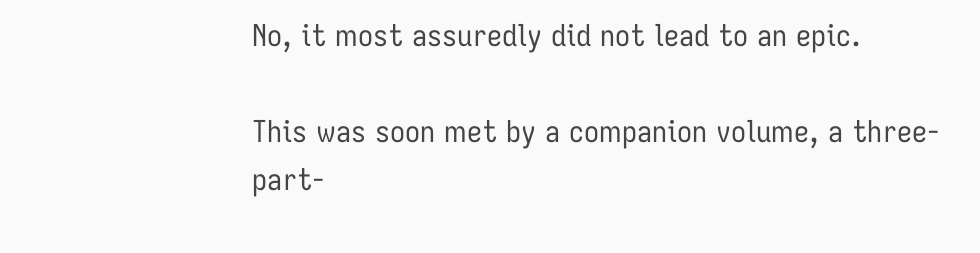No, it most assuredly did not lead to an epic.

This was soon met by a companion volume, a three-part-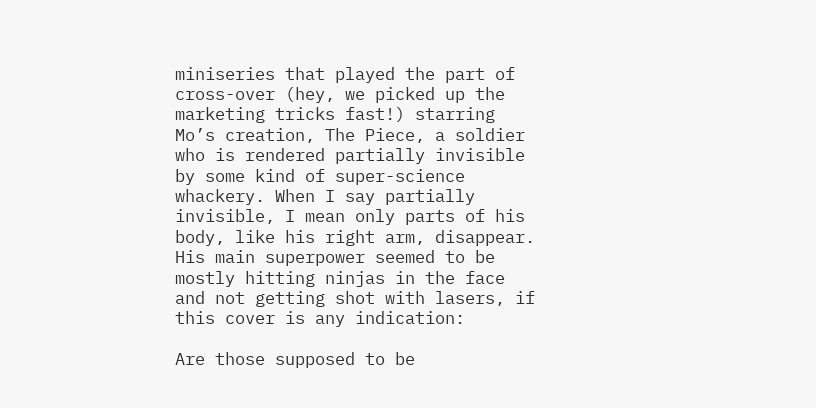miniseries that played the part of cross-over (hey, we picked up the marketing tricks fast!) starring Mo’s creation, The Piece, a soldier who is rendered partially invisible by some kind of super-science whackery. When I say partially invisible, I mean only parts of his body, like his right arm, disappear. His main superpower seemed to be mostly hitting ninjas in the face and not getting shot with lasers, if this cover is any indication:

Are those supposed to be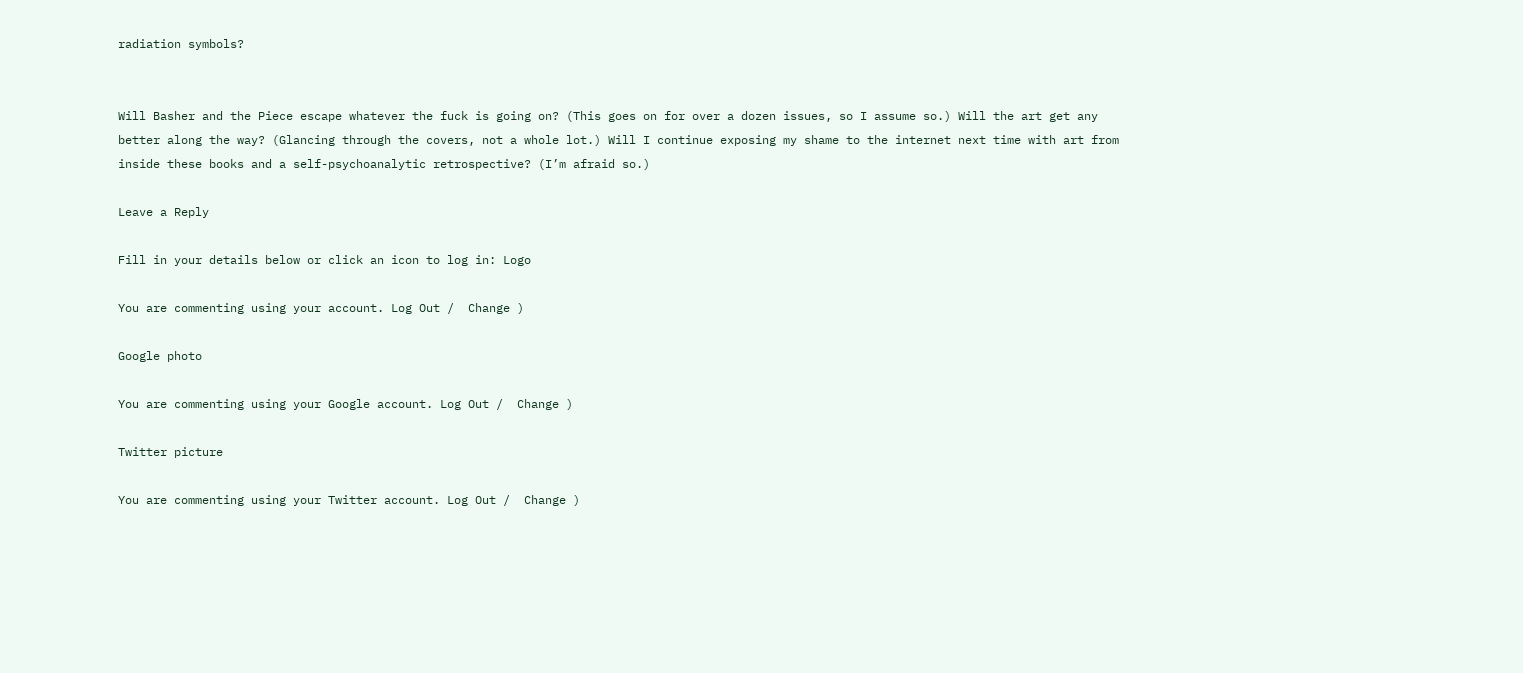radiation symbols?


Will Basher and the Piece escape whatever the fuck is going on? (This goes on for over a dozen issues, so I assume so.) Will the art get any better along the way? (Glancing through the covers, not a whole lot.) Will I continue exposing my shame to the internet next time with art from inside these books and a self-psychoanalytic retrospective? (I’m afraid so.)

Leave a Reply

Fill in your details below or click an icon to log in: Logo

You are commenting using your account. Log Out /  Change )

Google photo

You are commenting using your Google account. Log Out /  Change )

Twitter picture

You are commenting using your Twitter account. Log Out /  Change )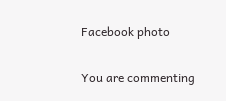Facebook photo

You are commenting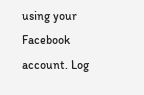using your Facebook account. Log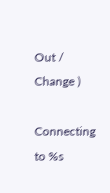Out /  Change )

Connecting to %s